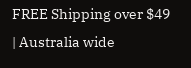FREE Shipping over $49 | Australia wide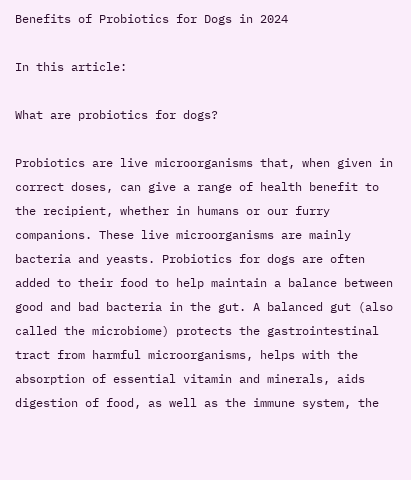Benefits of Probiotics for Dogs in 2024

In this article:

What are probiotics for dogs?

Probiotics are live microorganisms that, when given in correct doses, can give a range of health benefit to the recipient, whether in humans or our furry companions. These live microorganisms are mainly bacteria and yeasts. Probiotics for dogs are often added to their food to help maintain a balance between good and bad bacteria in the gut. A balanced gut (also called the microbiome) protects the gastrointestinal tract from harmful microorganisms, helps with the absorption of essential vitamin and minerals, aids digestion of food, as well as the immune system, the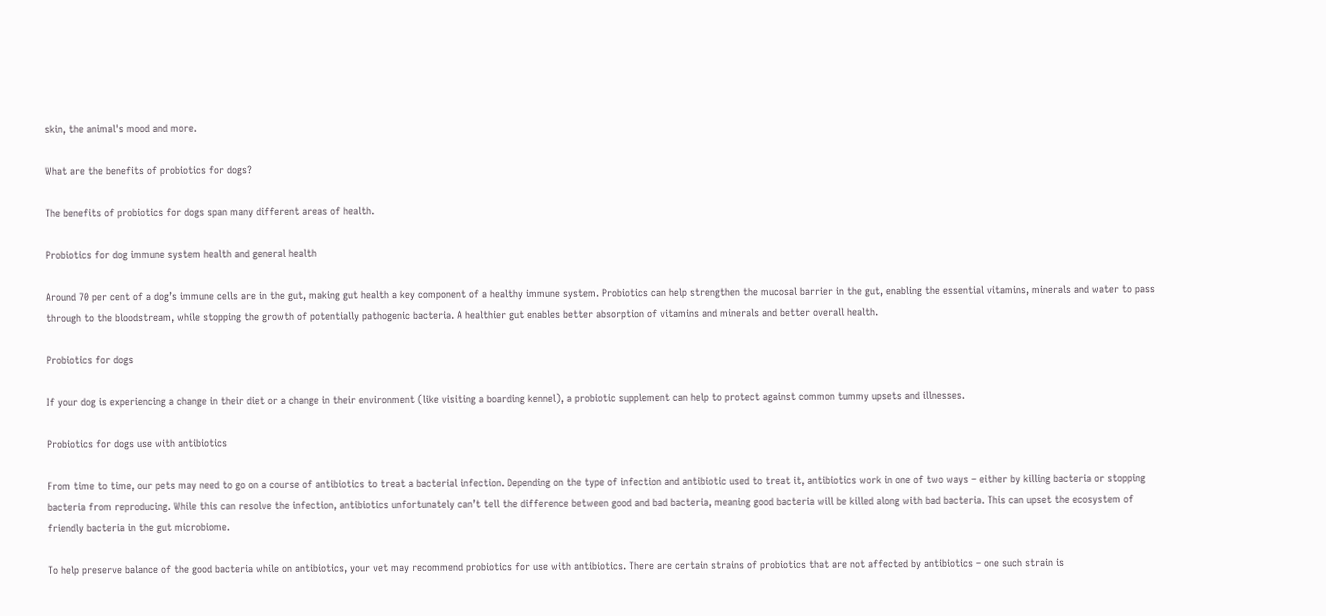skin, the animal's mood and more.

What are the benefits of probiotics for dogs?

The benefits of probiotics for dogs span many different areas of health.

Probiotics for dog immune system health and general health

Around 70 per cent of a dog’s immune cells are in the gut, making gut health a key component of a healthy immune system. Probiotics can help strengthen the mucosal barrier in the gut, enabling the essential vitamins, minerals and water to pass through to the bloodstream, while stopping the growth of potentially pathogenic bacteria. A healthier gut enables better absorption of vitamins and minerals and better overall health.

Probiotics for dogs

If your dog is experiencing a change in their diet or a change in their environment (like visiting a boarding kennel), a probiotic supplement can help to protect against common tummy upsets and illnesses.

Probiotics for dogs use with antibiotics

From time to time, our pets may need to go on a course of antibiotics to treat a bacterial infection. Depending on the type of infection and antibiotic used to treat it, antibiotics work in one of two ways – either by killing bacteria or stopping bacteria from reproducing. While this can resolve the infection, antibiotics unfortunately can’t tell the difference between good and bad bacteria, meaning good bacteria will be killed along with bad bacteria. This can upset the ecosystem of friendly bacteria in the gut microbiome.

To help preserve balance of the good bacteria while on antibiotics, your vet may recommend probiotics for use with antibiotics. There are certain strains of probiotics that are not affected by antibiotics – one such strain is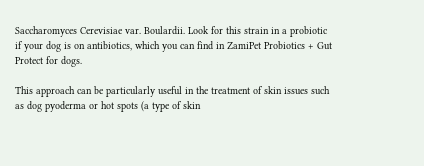Saccharomyces Cerevisiae var. Boulardii. Look for this strain in a probiotic if your dog is on antibiotics, which you can find in ZamiPet Probiotics + Gut Protect for dogs.

This approach can be particularly useful in the treatment of skin issues such as dog pyoderma or hot spots (a type of skin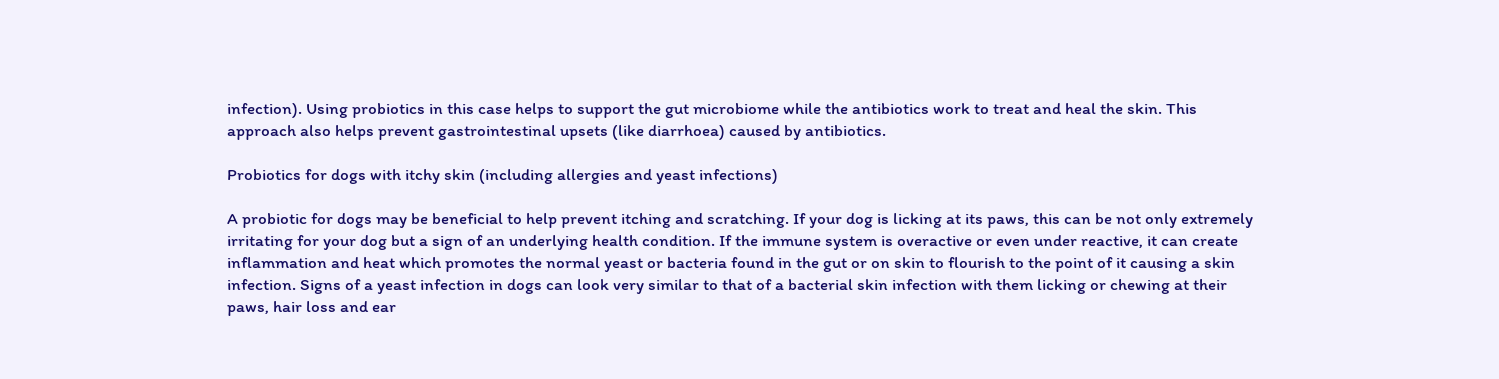infection). Using probiotics in this case helps to support the gut microbiome while the antibiotics work to treat and heal the skin. This approach also helps prevent gastrointestinal upsets (like diarrhoea) caused by antibiotics.

Probiotics for dogs with itchy skin (including allergies and yeast infections)

A probiotic for dogs may be beneficial to help prevent itching and scratching. If your dog is licking at its paws, this can be not only extremely irritating for your dog but a sign of an underlying health condition. If the immune system is overactive or even under reactive, it can create inflammation and heat which promotes the normal yeast or bacteria found in the gut or on skin to flourish to the point of it causing a skin infection. Signs of a yeast infection in dogs can look very similar to that of a bacterial skin infection with them licking or chewing at their paws, hair loss and ear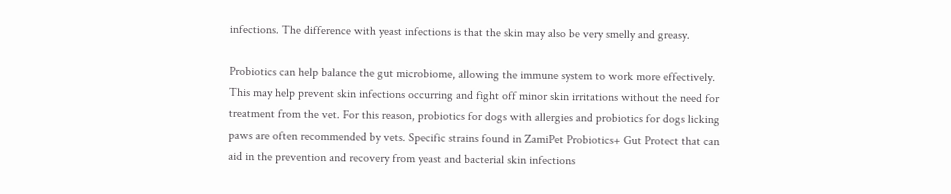infections. The difference with yeast infections is that the skin may also be very smelly and greasy.

Probiotics can help balance the gut microbiome, allowing the immune system to work more effectively. This may help prevent skin infections occurring and fight off minor skin irritations without the need for treatment from the vet. For this reason, probiotics for dogs with allergies and probiotics for dogs licking paws are often recommended by vets. Specific strains found in ZamiPet Probiotics+ Gut Protect that can aid in the prevention and recovery from yeast and bacterial skin infections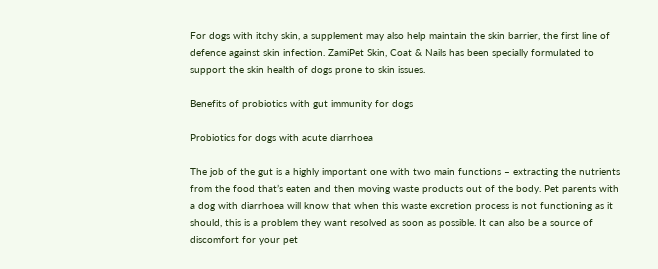For dogs with itchy skin, a supplement may also help maintain the skin barrier, the first line of defence against skin infection. ZamiPet Skin, Coat & Nails has been specially formulated to support the skin health of dogs prone to skin issues.

Benefits of probiotics with gut immunity for dogs

Probiotics for dogs with acute diarrhoea

The job of the gut is a highly important one with two main functions – extracting the nutrients from the food that’s eaten and then moving waste products out of the body. Pet parents with a dog with diarrhoea will know that when this waste excretion process is not functioning as it should, this is a problem they want resolved as soon as possible. It can also be a source of discomfort for your pet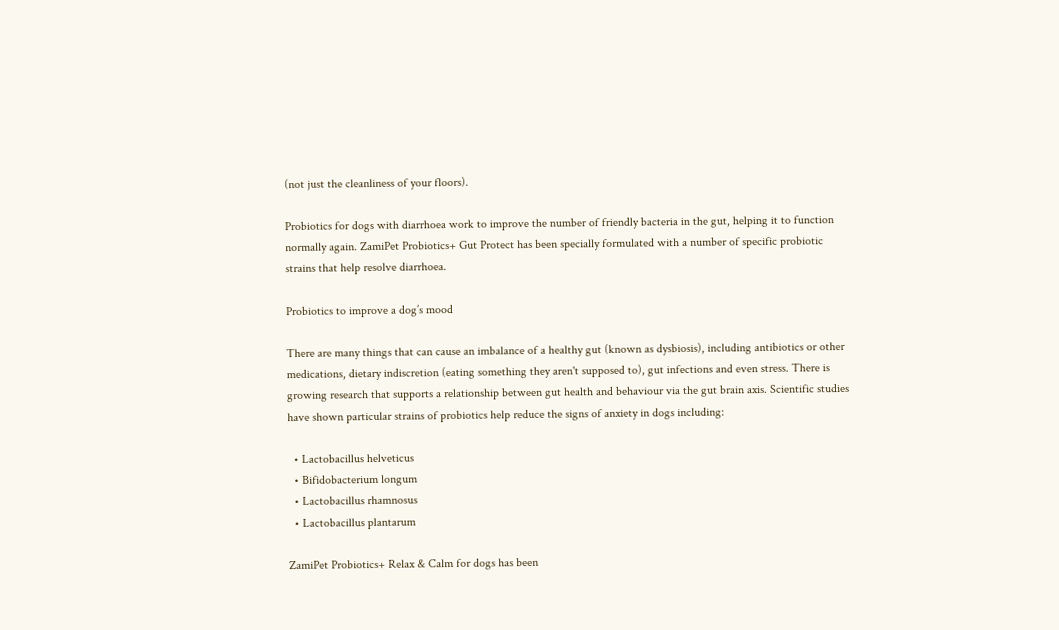(not just the cleanliness of your floors).

Probiotics for dogs with diarrhoea work to improve the number of friendly bacteria in the gut, helping it to function normally again. ZamiPet Probiotics+ Gut Protect has been specially formulated with a number of specific probiotic strains that help resolve diarrhoea.

Probiotics to improve a dog’s mood

There are many things that can cause an imbalance of a healthy gut (known as dysbiosis), including antibiotics or other medications, dietary indiscretion (eating something they aren't supposed to), gut infections and even stress. There is growing research that supports a relationship between gut health and behaviour via the gut brain axis. Scientific studies have shown particular strains of probiotics help reduce the signs of anxiety in dogs including:

  • Lactobacillus helveticus
  • Bifidobacterium longum
  • Lactobacillus rhamnosus
  • Lactobacillus plantarum

ZamiPet Probiotics+ Relax & Calm for dogs has been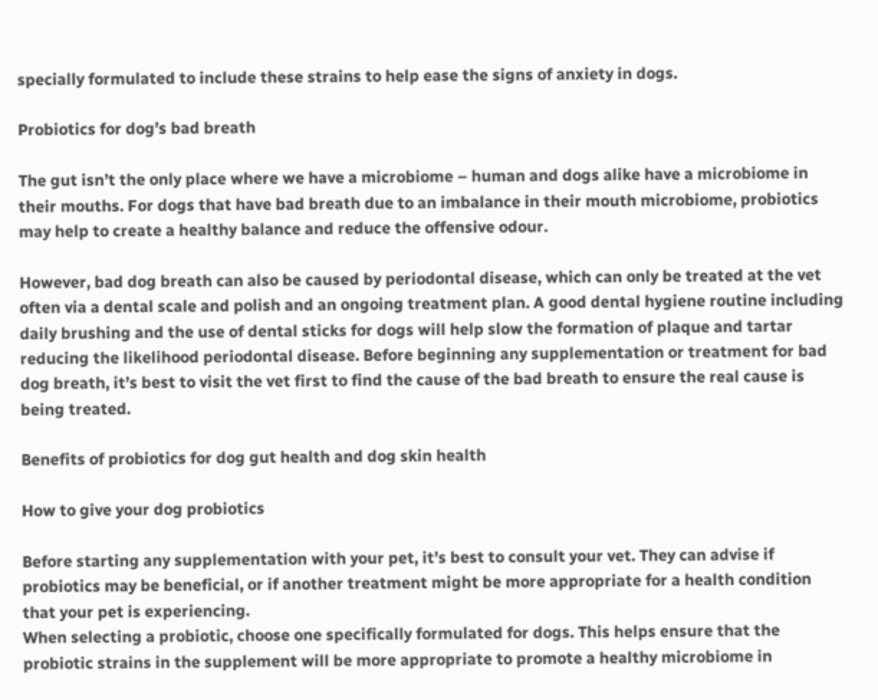specially formulated to include these strains to help ease the signs of anxiety in dogs.

Probiotics for dog’s bad breath

The gut isn’t the only place where we have a microbiome – human and dogs alike have a microbiome in their mouths. For dogs that have bad breath due to an imbalance in their mouth microbiome, probiotics may help to create a healthy balance and reduce the offensive odour.

However, bad dog breath can also be caused by periodontal disease, which can only be treated at the vet often via a dental scale and polish and an ongoing treatment plan. A good dental hygiene routine including daily brushing and the use of dental sticks for dogs will help slow the formation of plaque and tartar reducing the likelihood periodontal disease. Before beginning any supplementation or treatment for bad dog breath, it’s best to visit the vet first to find the cause of the bad breath to ensure the real cause is being treated.

Benefits of probiotics for dog gut health and dog skin health

How to give your dog probiotics

Before starting any supplementation with your pet, it’s best to consult your vet. They can advise if probiotics may be beneficial, or if another treatment might be more appropriate for a health condition that your pet is experiencing.
When selecting a probiotic, choose one specifically formulated for dogs. This helps ensure that the probiotic strains in the supplement will be more appropriate to promote a healthy microbiome in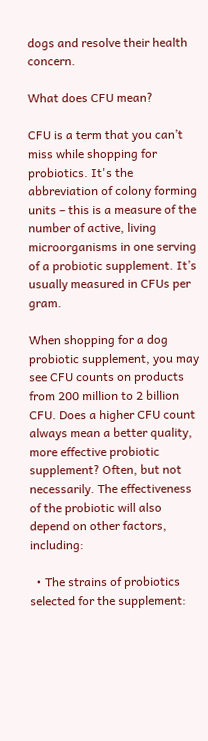dogs and resolve their health concern.

What does CFU mean?

CFU is a term that you can’t miss while shopping for probiotics. It's the abbreviation of colony forming units – this is a measure of the number of active, living microorganisms in one serving of a probiotic supplement. It’s usually measured in CFUs per gram.

When shopping for a dog probiotic supplement, you may see CFU counts on products from 200 million to 2 billion CFU. Does a higher CFU count always mean a better quality, more effective probiotic supplement? Often, but not necessarily. The effectiveness of the probiotic will also depend on other factors, including:

  • The strains of probiotics selected for the supplement: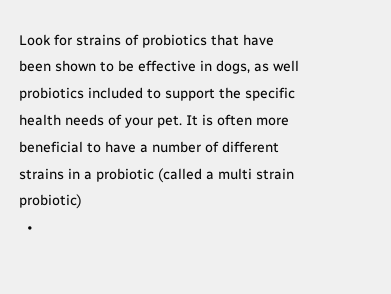Look for strains of probiotics that have been shown to be effective in dogs, as well probiotics included to support the specific health needs of your pet. It is often more beneficial to have a number of different strains in a probiotic (called a multi strain probiotic)
  •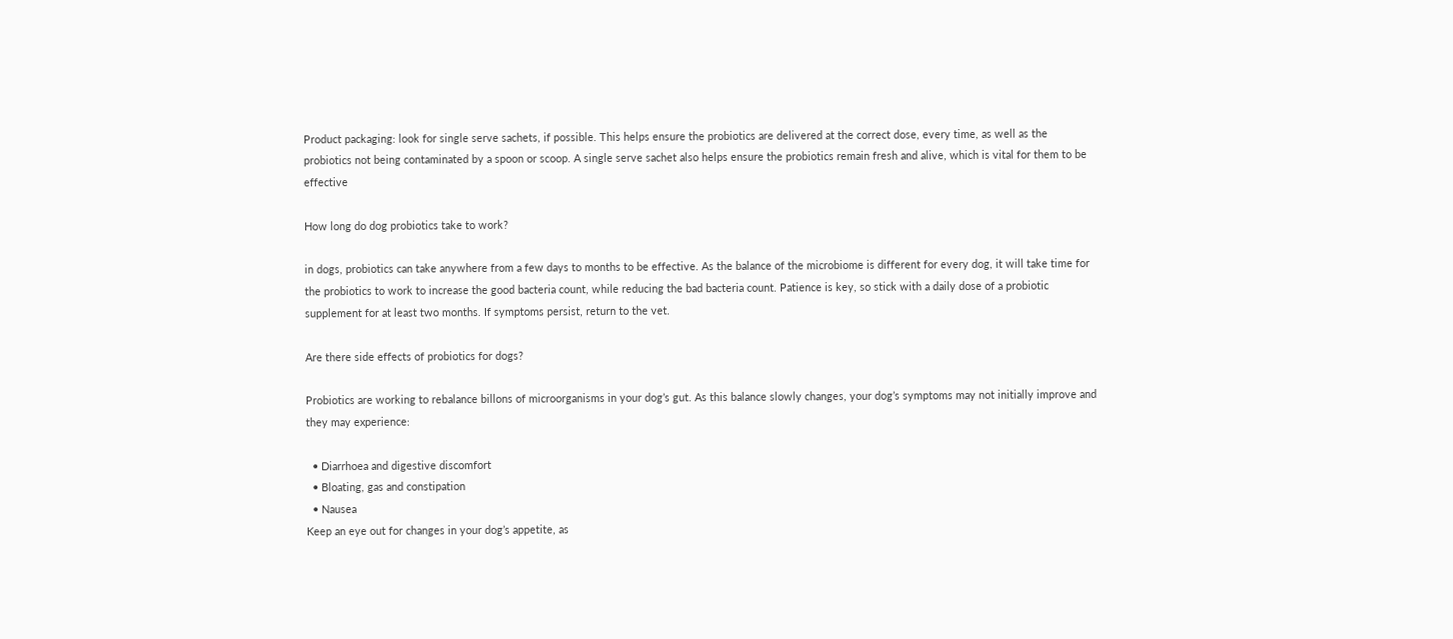Product packaging: look for single serve sachets, if possible. This helps ensure the probiotics are delivered at the correct dose, every time, as well as the probiotics not being contaminated by a spoon or scoop. A single serve sachet also helps ensure the probiotics remain fresh and alive, which is vital for them to be effective

How long do dog probiotics take to work?

in dogs, probiotics can take anywhere from a few days to months to be effective. As the balance of the microbiome is different for every dog, it will take time for the probiotics to work to increase the good bacteria count, while reducing the bad bacteria count. Patience is key, so stick with a daily dose of a probiotic supplement for at least two months. If symptoms persist, return to the vet.

Are there side effects of probiotics for dogs?

Probiotics are working to rebalance billons of microorganisms in your dog’s gut. As this balance slowly changes, your dog’s symptoms may not initially improve and they may experience:

  • Diarrhoea and digestive discomfort
  • Bloating, gas and constipation
  • Nausea
Keep an eye out for changes in your dog’s appetite, as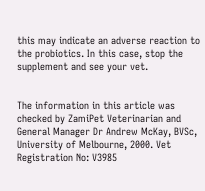this may indicate an adverse reaction to the probiotics. In this case, stop the supplement and see your vet.


The information in this article was checked by ZamiPet Veterinarian and General Manager Dr Andrew McKay, BVSc, University of Melbourne, 2000. Vet Registration No: V3985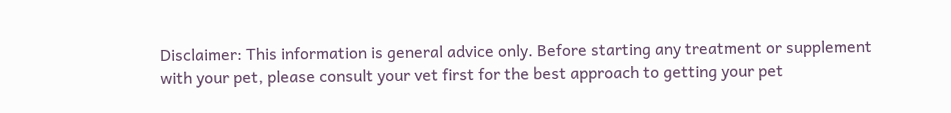Disclaimer: This information is general advice only. Before starting any treatment or supplement with your pet, please consult your vet first for the best approach to getting your pet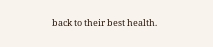back to their best health.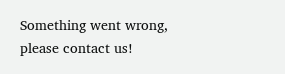Something went wrong, please contact us!